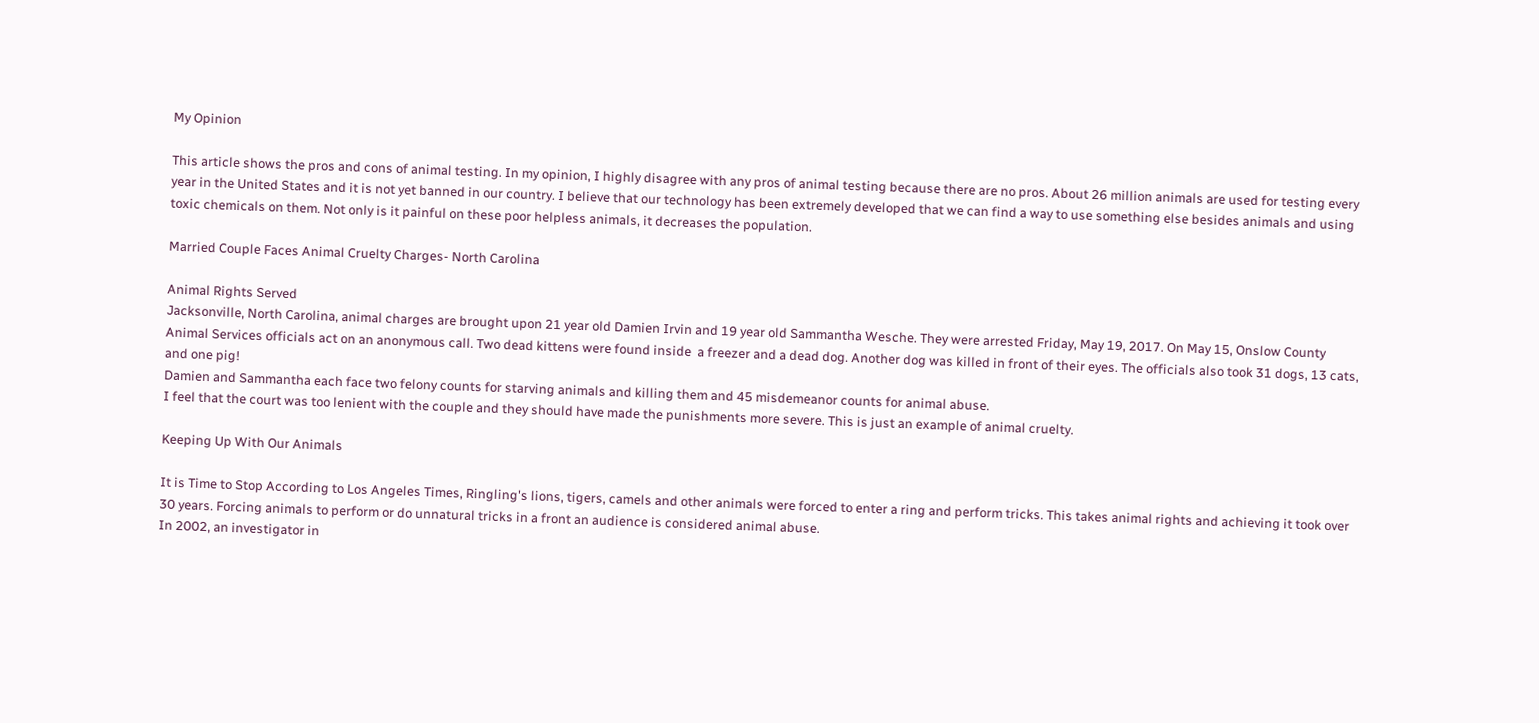My Opinion

This article shows the pros and cons of animal testing. In my opinion, I highly disagree with any pros of animal testing because there are no pros. About 26 million animals are used for testing every year in the United States and it is not yet banned in our country. I believe that our technology has been extremely developed that we can find a way to use something else besides animals and using toxic chemicals on them. Not only is it painful on these poor helpless animals, it decreases the population.

Married Couple Faces Animal Cruelty Charges- North Carolina

Animal Rights Served
Jacksonville, North Carolina, animal charges are brought upon 21 year old Damien Irvin and 19 year old Sammantha Wesche. They were arrested Friday, May 19, 2017. On May 15, Onslow County Animal Services officials act on an anonymous call. Two dead kittens were found inside  a freezer and a dead dog. Another dog was killed in front of their eyes. The officials also took 31 dogs, 13 cats, and one pig!
Damien and Sammantha each face two felony counts for starving animals and killing them and 45 misdemeanor counts for animal abuse.
I feel that the court was too lenient with the couple and they should have made the punishments more severe. This is just an example of animal cruelty.

Keeping Up With Our Animals

It is Time to Stop According to Los Angeles Times, Ringling's lions, tigers, camels and other animals were forced to enter a ring and perform tricks. This takes animal rights and achieving it took over 30 years. Forcing animals to perform or do unnatural tricks in a front an audience is considered animal abuse.
In 2002, an investigator in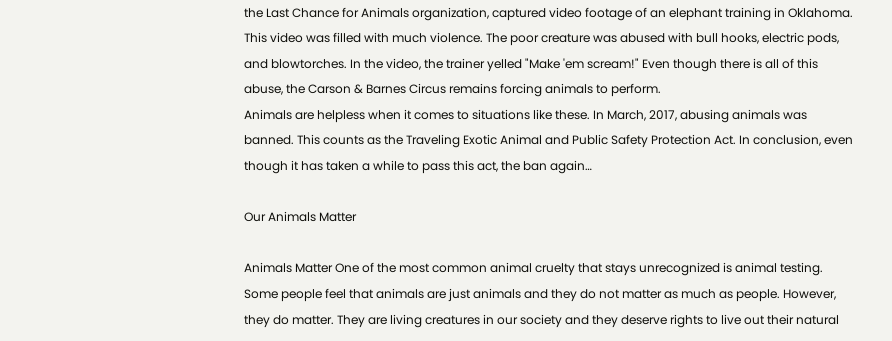the Last Chance for Animals organization, captured video footage of an elephant training in Oklahoma. This video was filled with much violence. The poor creature was abused with bull hooks, electric pods, and blowtorches. In the video, the trainer yelled "Make 'em scream!" Even though there is all of this abuse, the Carson & Barnes Circus remains forcing animals to perform.
Animals are helpless when it comes to situations like these. In March, 2017, abusing animals was banned. This counts as the Traveling Exotic Animal and Public Safety Protection Act. In conclusion, even though it has taken a while to pass this act, the ban again…

Our Animals Matter

Animals Matter One of the most common animal cruelty that stays unrecognized is animal testing. Some people feel that animals are just animals and they do not matter as much as people. However, they do matter. They are living creatures in our society and they deserve rights to live out their natural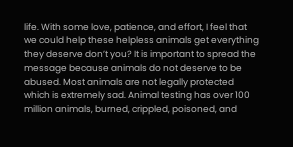life. With some love, patience, and effort, I feel that we could help these helpless animals get everything they deserve don’t you? It is important to spread the message because animals do not deserve to be abused. Most animals are not legally protected which is extremely sad. Animal testing has over 100 million animals, burned, crippled, poisoned, and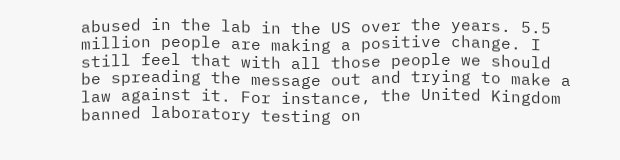abused in the lab in the US over the years. 5.5 million people are making a positive change. I still feel that with all those people we should be spreading the message out and trying to make a law against it. For instance, the United Kingdom banned laboratory testing on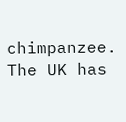chimpanzee. The UK has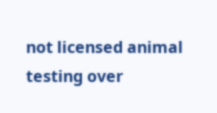not licensed animal testing over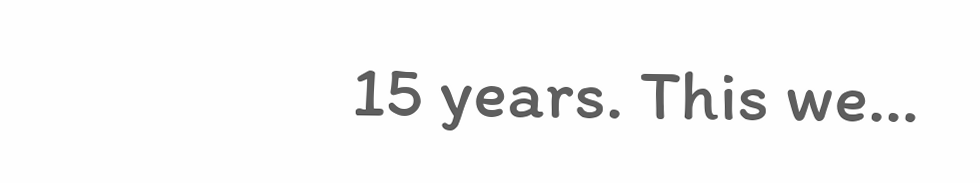15 years. This we…